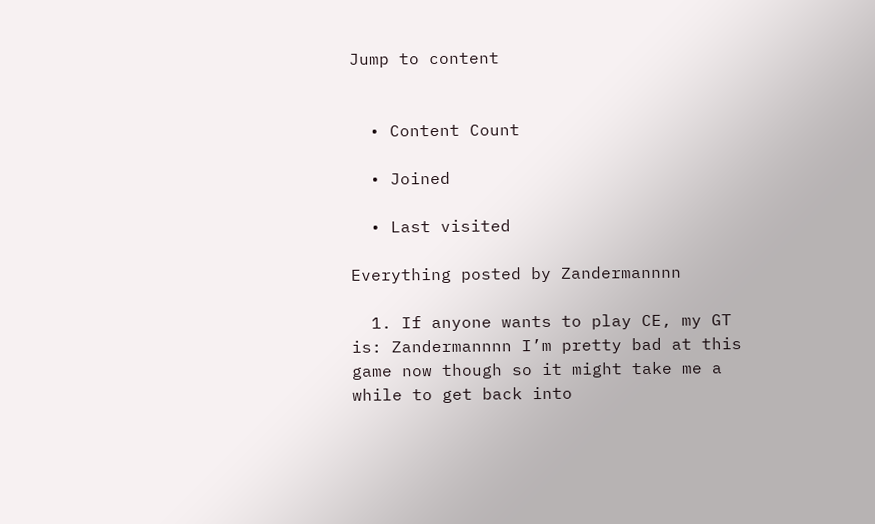Jump to content


  • Content Count

  • Joined

  • Last visited

Everything posted by Zandermannnn

  1. If anyone wants to play CE, my GT is: Zandermannnn I’m pretty bad at this game now though so it might take me a while to get back into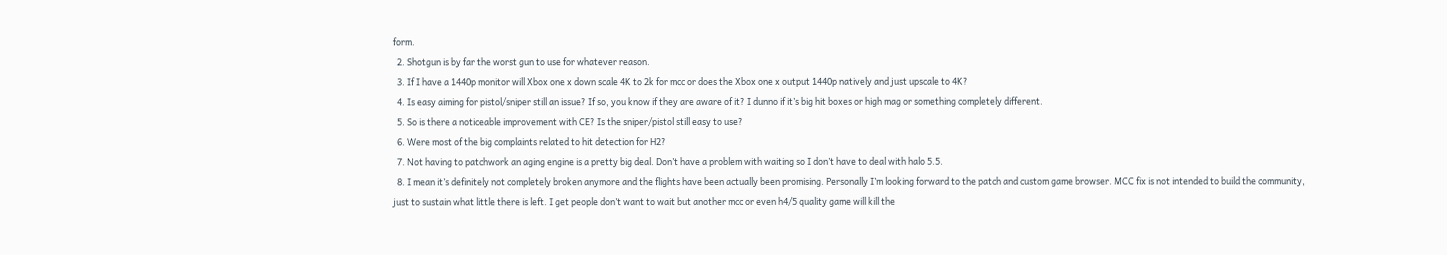form.
  2. Shotgun is by far the worst gun to use for whatever reason.
  3. If I have a 1440p monitor will Xbox one x down scale 4K to 2k for mcc or does the Xbox one x output 1440p natively and just upscale to 4K?
  4. Is easy aiming for pistol/sniper still an issue? If so, you know if they are aware of it? I dunno if it’s big hit boxes or high mag or something completely different.
  5. So is there a noticeable improvement with CE? Is the sniper/pistol still easy to use?
  6. Were most of the big complaints related to hit detection for H2?
  7. Not having to patchwork an aging engine is a pretty big deal. Don’t have a problem with waiting so I don’t have to deal with halo 5.5.
  8. I mean it’s definitely not completely broken anymore and the flights have been actually been promising. Personally I’m looking forward to the patch and custom game browser. MCC fix is not intended to build the community, just to sustain what little there is left. I get people don’t want to wait but another mcc or even h4/5 quality game will kill the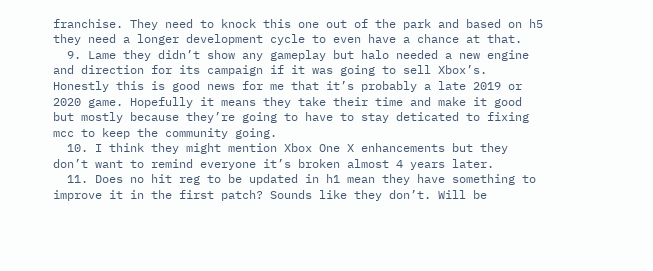franchise. They need to knock this one out of the park and based on h5 they need a longer development cycle to even have a chance at that.
  9. Lame they didn’t show any gameplay but halo needed a new engine and direction for its campaign if it was going to sell Xbox’s. Honestly this is good news for me that it’s probably a late 2019 or 2020 game. Hopefully it means they take their time and make it good but mostly because they’re going to have to stay deticated to fixing mcc to keep the community going.
  10. I think they might mention Xbox One X enhancements but they don’t want to remind everyone it’s broken almost 4 years later.
  11. Does no hit reg to be updated in h1 mean they have something to improve it in the first patch? Sounds like they don’t. Will be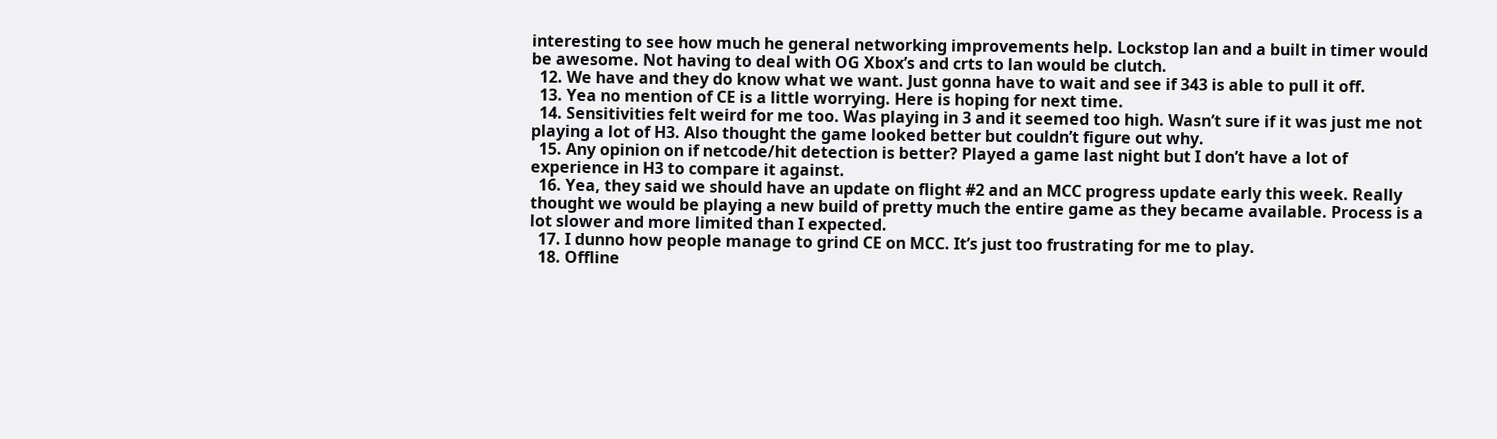interesting to see how much he general networking improvements help. Lockstop lan and a built in timer would be awesome. Not having to deal with OG Xbox’s and crts to lan would be clutch.
  12. We have and they do know what we want. Just gonna have to wait and see if 343 is able to pull it off.
  13. Yea no mention of CE is a little worrying. Here is hoping for next time.
  14. Sensitivities felt weird for me too. Was playing in 3 and it seemed too high. Wasn’t sure if it was just me not playing a lot of H3. Also thought the game looked better but couldn’t figure out why.
  15. Any opinion on if netcode/hit detection is better? Played a game last night but I don’t have a lot of experience in H3 to compare it against.
  16. Yea, they said we should have an update on flight #2 and an MCC progress update early this week. Really thought we would be playing a new build of pretty much the entire game as they became available. Process is a lot slower and more limited than I expected.
  17. I dunno how people manage to grind CE on MCC. It’s just too frustrating for me to play.
  18. Offline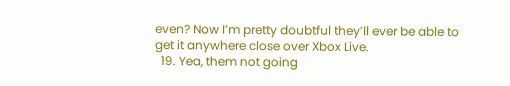even? Now I’m pretty doubtful they’ll ever be able to get it anywhere close over Xbox Live.
  19. Yea, them not going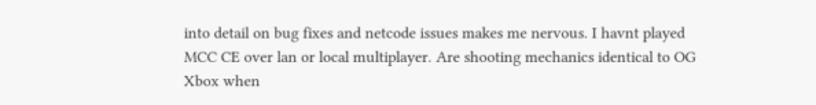into detail on bug fixes and netcode issues makes me nervous. I havnt played MCC CE over lan or local multiplayer. Are shooting mechanics identical to OG Xbox when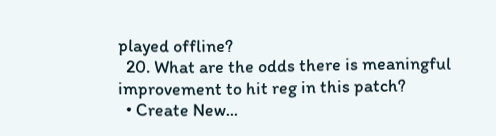played offline?
  20. What are the odds there is meaningful improvement to hit reg in this patch?
  • Create New...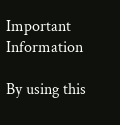Important Information

By using this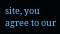site, you agree to our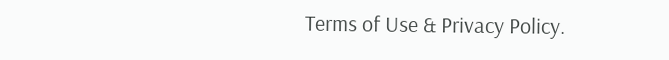Terms of Use & Privacy Policy.